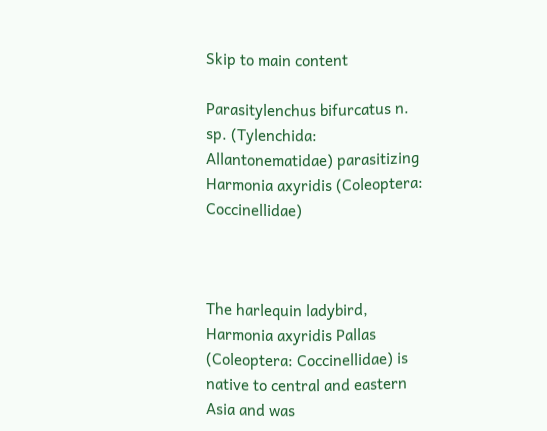Skip to main content

Parasitylenchus bifurcatus n. sp. (Tylenchida: Allantonematidae) parasitizing Harmonia axyridis (Coleoptera: Coccinellidae)



The harlequin ladybird, Harmonia axyridis Pallas (Coleoptera: Coccinellidae) is native to central and eastern Asia and was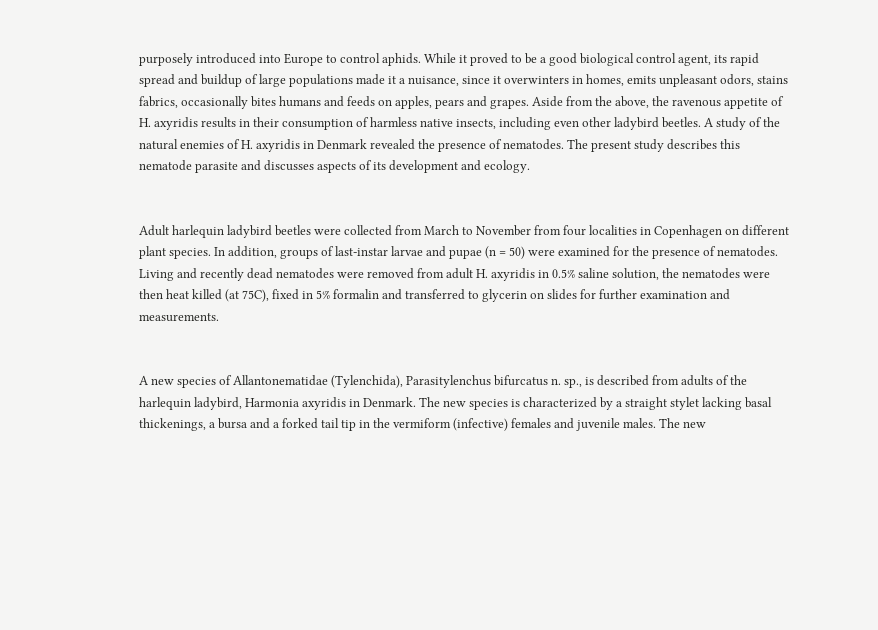purposely introduced into Europe to control aphids. While it proved to be a good biological control agent, its rapid spread and buildup of large populations made it a nuisance, since it overwinters in homes, emits unpleasant odors, stains fabrics, occasionally bites humans and feeds on apples, pears and grapes. Aside from the above, the ravenous appetite of H. axyridis results in their consumption of harmless native insects, including even other ladybird beetles. A study of the natural enemies of H. axyridis in Denmark revealed the presence of nematodes. The present study describes this nematode parasite and discusses aspects of its development and ecology.


Adult harlequin ladybird beetles were collected from March to November from four localities in Copenhagen on different plant species. In addition, groups of last-instar larvae and pupae (n = 50) were examined for the presence of nematodes. Living and recently dead nematodes were removed from adult H. axyridis in 0.5% saline solution, the nematodes were then heat killed (at 75C), fixed in 5% formalin and transferred to glycerin on slides for further examination and measurements.


A new species of Allantonematidae (Tylenchida), Parasitylenchus bifurcatus n. sp., is described from adults of the harlequin ladybird, Harmonia axyridis in Denmark. The new species is characterized by a straight stylet lacking basal thickenings, a bursa and a forked tail tip in the vermiform (infective) females and juvenile males. The new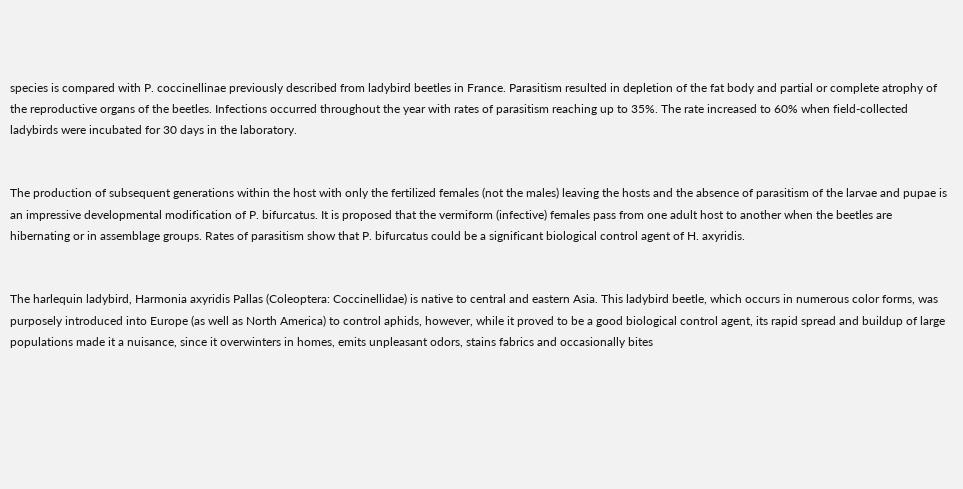species is compared with P. coccinellinae previously described from ladybird beetles in France. Parasitism resulted in depletion of the fat body and partial or complete atrophy of the reproductive organs of the beetles. Infections occurred throughout the year with rates of parasitism reaching up to 35%. The rate increased to 60% when field-collected ladybirds were incubated for 30 days in the laboratory.


The production of subsequent generations within the host with only the fertilized females (not the males) leaving the hosts and the absence of parasitism of the larvae and pupae is an impressive developmental modification of P. bifurcatus. It is proposed that the vermiform (infective) females pass from one adult host to another when the beetles are hibernating or in assemblage groups. Rates of parasitism show that P. bifurcatus could be a significant biological control agent of H. axyridis.


The harlequin ladybird, Harmonia axyridis Pallas (Coleoptera: Coccinellidae) is native to central and eastern Asia. This ladybird beetle, which occurs in numerous color forms, was purposely introduced into Europe (as well as North America) to control aphids, however, while it proved to be a good biological control agent, its rapid spread and buildup of large populations made it a nuisance, since it overwinters in homes, emits unpleasant odors, stains fabrics and occasionally bites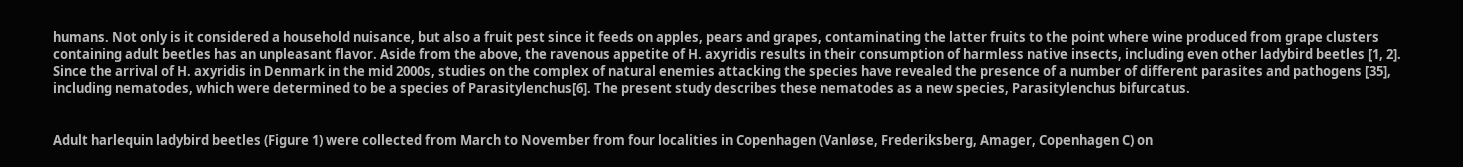humans. Not only is it considered a household nuisance, but also a fruit pest since it feeds on apples, pears and grapes, contaminating the latter fruits to the point where wine produced from grape clusters containing adult beetles has an unpleasant flavor. Aside from the above, the ravenous appetite of H. axyridis results in their consumption of harmless native insects, including even other ladybird beetles [1, 2]. Since the arrival of H. axyridis in Denmark in the mid 2000s, studies on the complex of natural enemies attacking the species have revealed the presence of a number of different parasites and pathogens [35], including nematodes, which were determined to be a species of Parasitylenchus[6]. The present study describes these nematodes as a new species, Parasitylenchus bifurcatus.


Adult harlequin ladybird beetles (Figure 1) were collected from March to November from four localities in Copenhagen (Vanløse, Frederiksberg, Amager, Copenhagen C) on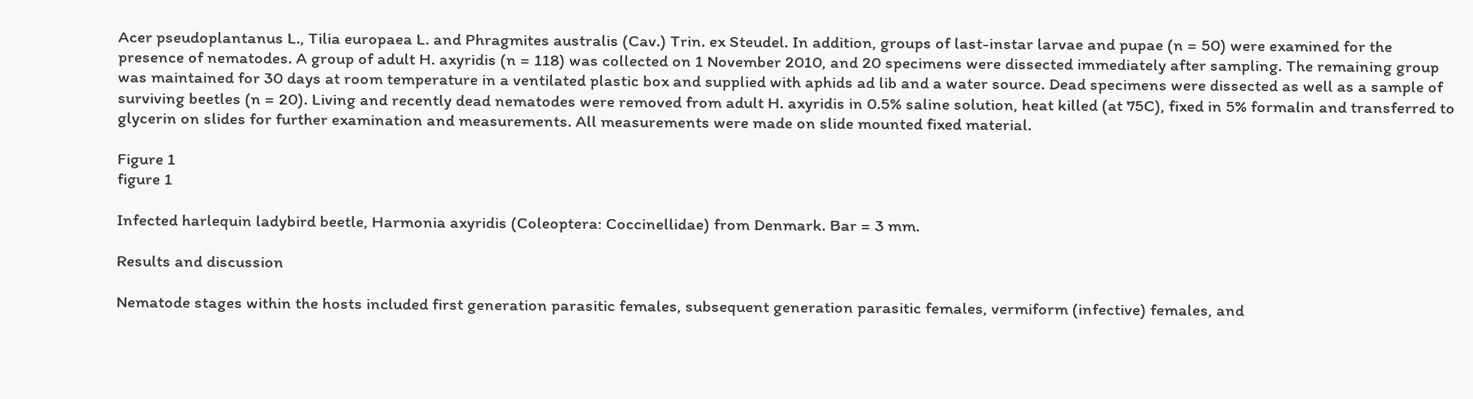Acer pseudoplantanus L., Tilia europaea L. and Phragmites australis (Cav.) Trin. ex Steudel. In addition, groups of last-instar larvae and pupae (n = 50) were examined for the presence of nematodes. A group of adult H. axyridis (n = 118) was collected on 1 November 2010, and 20 specimens were dissected immediately after sampling. The remaining group was maintained for 30 days at room temperature in a ventilated plastic box and supplied with aphids ad lib and a water source. Dead specimens were dissected as well as a sample of surviving beetles (n = 20). Living and recently dead nematodes were removed from adult H. axyridis in 0.5% saline solution, heat killed (at 75C), fixed in 5% formalin and transferred to glycerin on slides for further examination and measurements. All measurements were made on slide mounted fixed material.

Figure 1
figure 1

Infected harlequin ladybird beetle, Harmonia axyridis (Coleoptera: Coccinellidae) from Denmark. Bar = 3 mm.

Results and discussion

Nematode stages within the hosts included first generation parasitic females, subsequent generation parasitic females, vermiform (infective) females, and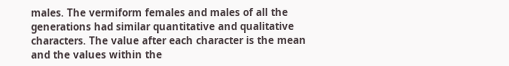males. The vermiform females and males of all the generations had similar quantitative and qualitative characters. The value after each character is the mean and the values within the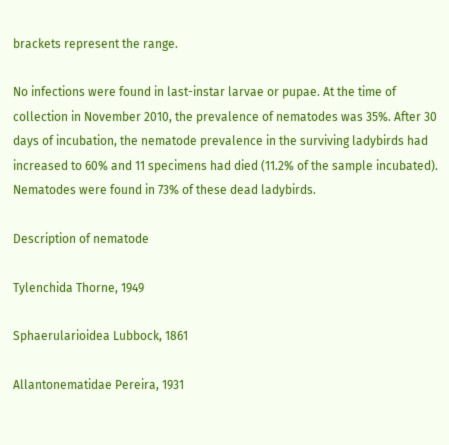brackets represent the range.

No infections were found in last-instar larvae or pupae. At the time of collection in November 2010, the prevalence of nematodes was 35%. After 30 days of incubation, the nematode prevalence in the surviving ladybirds had increased to 60% and 11 specimens had died (11.2% of the sample incubated). Nematodes were found in 73% of these dead ladybirds.

Description of nematode

Tylenchida Thorne, 1949

Sphaerularioidea Lubbock, 1861

Allantonematidae Pereira, 1931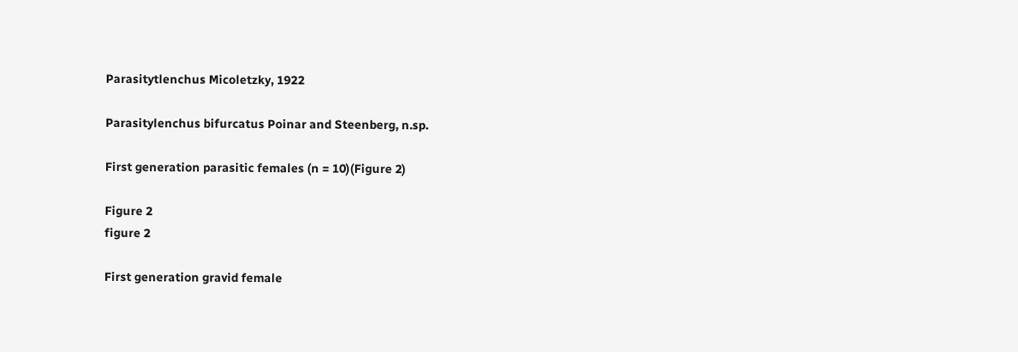Parasitytlenchus Micoletzky, 1922

Parasitylenchus bifurcatus Poinar and Steenberg, n.sp.

First generation parasitic females (n = 10)(Figure 2)

Figure 2
figure 2

First generation gravid female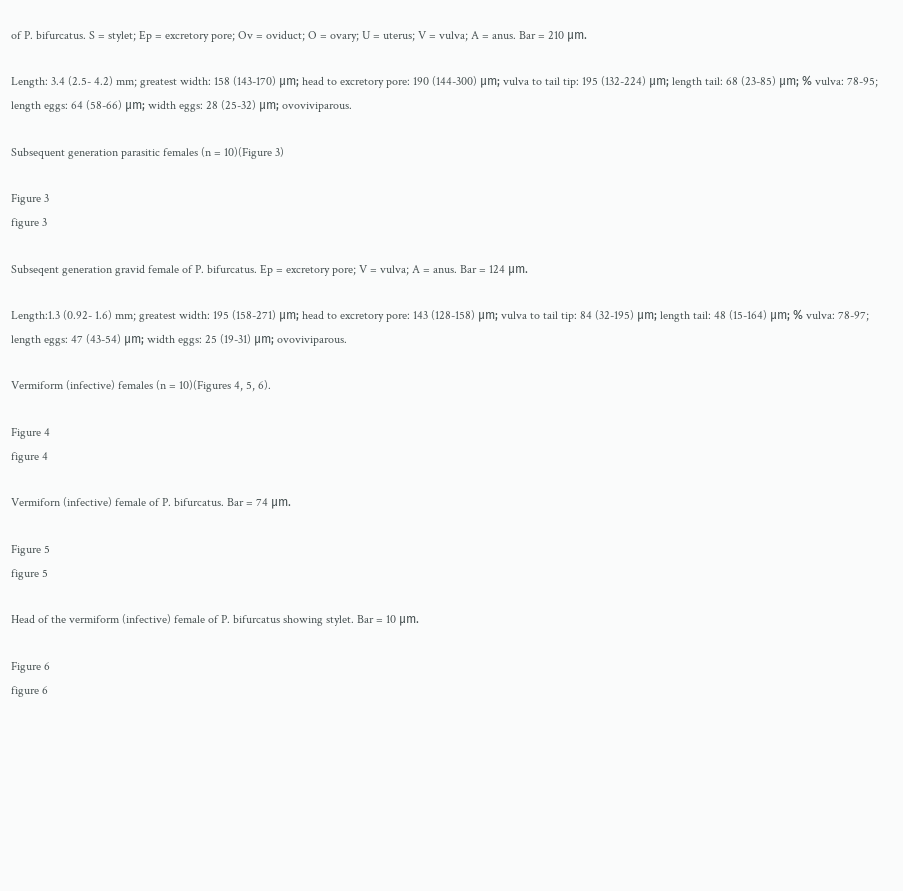of P. bifurcatus. S = stylet; Ep = excretory pore; Ov = oviduct; O = ovary; U = uterus; V = vulva; A = anus. Bar = 210 μm.

Length: 3.4 (2.5- 4.2) mm; greatest width: 158 (143-170) μm; head to excretory pore: 190 (144-300) μm; vulva to tail tip: 195 (132-224) μm; length tail: 68 (23-85) μm; % vulva: 78-95; length eggs: 64 (58-66) μm; width eggs: 28 (25-32) μm; ovoviviparous.

Subsequent generation parasitic females (n = 10)(Figure 3)

Figure 3
figure 3

Subseqent generation gravid female of P. bifurcatus. Ep = excretory pore; V = vulva; A = anus. Bar = 124 μm.

Length:1.3 (0.92- 1.6) mm; greatest width: 195 (158-271) μm; head to excretory pore: 143 (128-158) μm; vulva to tail tip: 84 (32-195) μm; length tail: 48 (15-164) μm; % vulva: 78-97; length eggs: 47 (43-54) μm; width eggs: 25 (19-31) μm; ovoviviparous.

Vermiform (infective) females (n = 10)(Figures 4, 5, 6).

Figure 4
figure 4

Vermiforn (infective) female of P. bifurcatus. Bar = 74 μm.

Figure 5
figure 5

Head of the vermiform (infective) female of P. bifurcatus showing stylet. Bar = 10 μm.

Figure 6
figure 6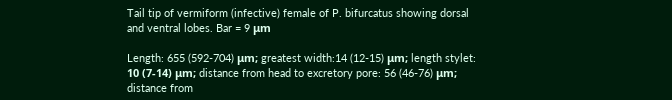Tail tip of vermiform (infective) female of P. bifurcatus showing dorsal and ventral lobes. Bar = 9 μm

Length: 655 (592-704) μm; greatest width:14 (12-15) μm; length stylet: 10 (7-14) μm; distance from head to excretory pore: 56 (46-76) μm; distance from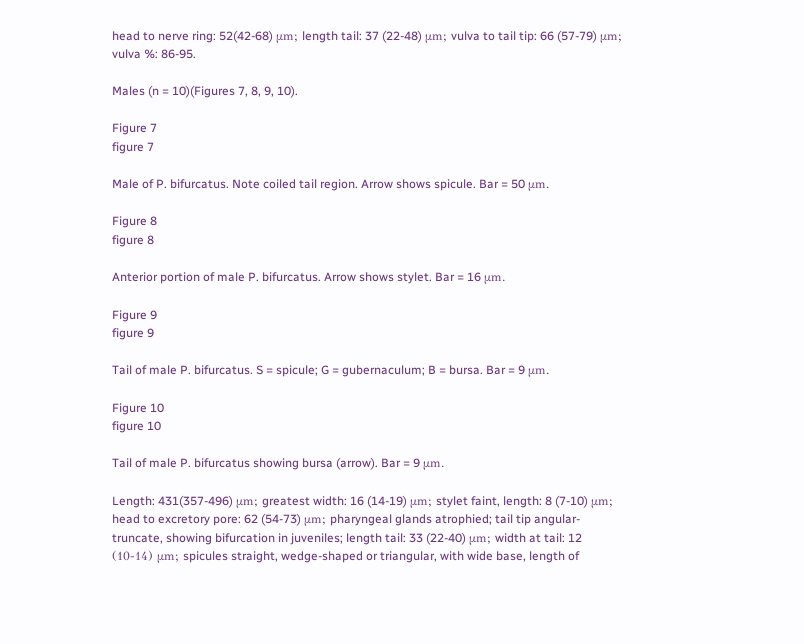head to nerve ring: 52(42-68) μm; length tail: 37 (22-48) μm; vulva to tail tip: 66 (57-79) μm; vulva %: 86-95.

Males (n = 10)(Figures 7, 8, 9, 10).

Figure 7
figure 7

Male of P. bifurcatus. Note coiled tail region. Arrow shows spicule. Bar = 50 μm.

Figure 8
figure 8

Anterior portion of male P. bifurcatus. Arrow shows stylet. Bar = 16 μm.

Figure 9
figure 9

Tail of male P. bifurcatus. S = spicule; G = gubernaculum; B = bursa. Bar = 9 μm.

Figure 10
figure 10

Tail of male P. bifurcatus showing bursa (arrow). Bar = 9 μm.

Length: 431(357-496) μm; greatest width: 16 (14-19) μm; stylet faint, length: 8 (7-10) μm; head to excretory pore: 62 (54-73) μm; pharyngeal glands atrophied; tail tip angular-truncate, showing bifurcation in juveniles; length tail: 33 (22-40) μm; width at tail: 12 (10-14) μm; spicules straight, wedge-shaped or triangular, with wide base, length of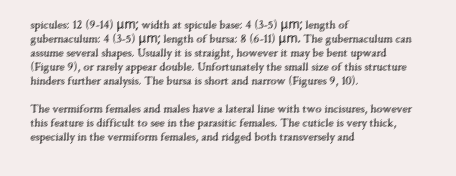spicules: 12 (9-14) μm; width at spicule base: 4 (3-5) μm; length of gubernaculum: 4 (3-5) μm; length of bursa: 8 (6-11) μm. The gubernaculum can assume several shapes. Usually it is straight, however it may be bent upward (Figure 9), or rarely appear double. Unfortunately the small size of this structure hinders further analysis. The bursa is short and narrow (Figures 9, 10).

The vermiform females and males have a lateral line with two incisures, however this feature is difficult to see in the parasitic females. The cuticle is very thick, especially in the vermiform females, and ridged both transversely and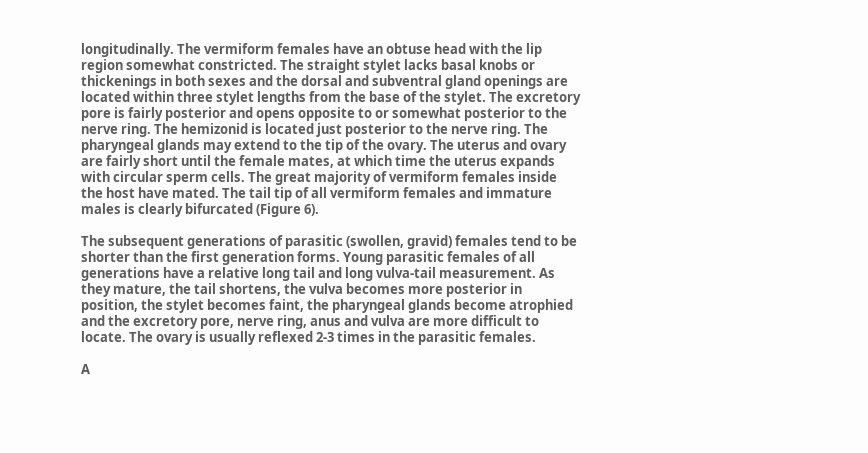longitudinally. The vermiform females have an obtuse head with the lip region somewhat constricted. The straight stylet lacks basal knobs or thickenings in both sexes and the dorsal and subventral gland openings are located within three stylet lengths from the base of the stylet. The excretory pore is fairly posterior and opens opposite to or somewhat posterior to the nerve ring. The hemizonid is located just posterior to the nerve ring. The pharyngeal glands may extend to the tip of the ovary. The uterus and ovary are fairly short until the female mates, at which time the uterus expands with circular sperm cells. The great majority of vermiform females inside the host have mated. The tail tip of all vermiform females and immature males is clearly bifurcated (Figure 6).

The subsequent generations of parasitic (swollen, gravid) females tend to be shorter than the first generation forms. Young parasitic females of all generations have a relative long tail and long vulva-tail measurement. As they mature, the tail shortens, the vulva becomes more posterior in position, the stylet becomes faint, the pharyngeal glands become atrophied and the excretory pore, nerve ring, anus and vulva are more difficult to locate. The ovary is usually reflexed 2-3 times in the parasitic females.

A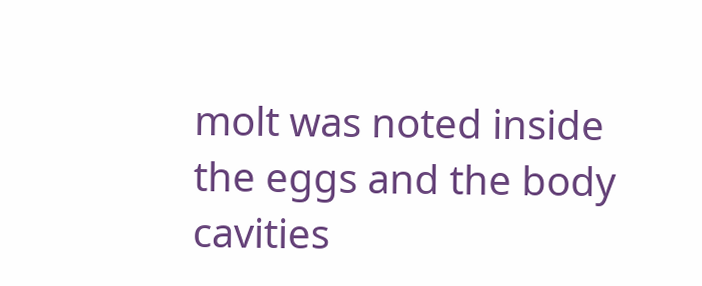molt was noted inside the eggs and the body cavities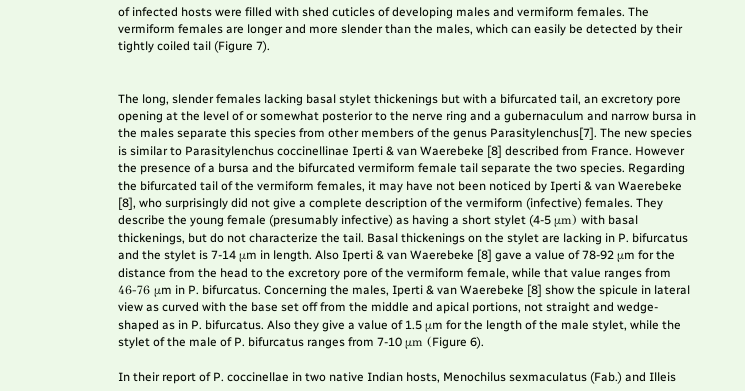of infected hosts were filled with shed cuticles of developing males and vermiform females. The vermiform females are longer and more slender than the males, which can easily be detected by their tightly coiled tail (Figure 7).


The long, slender females lacking basal stylet thickenings but with a bifurcated tail, an excretory pore opening at the level of or somewhat posterior to the nerve ring and a gubernaculum and narrow bursa in the males separate this species from other members of the genus Parasitylenchus[7]. The new species is similar to Parasitylenchus coccinellinae Iperti & van Waerebeke [8] described from France. However the presence of a bursa and the bifurcated vermiform female tail separate the two species. Regarding the bifurcated tail of the vermiform females, it may have not been noticed by Iperti & van Waerebeke [8], who surprisingly did not give a complete description of the vermiform (infective) females. They describe the young female (presumably infective) as having a short stylet (4-5 μm) with basal thickenings, but do not characterize the tail. Basal thickenings on the stylet are lacking in P. bifurcatus and the stylet is 7-14 μm in length. Also Iperti & van Waerebeke [8] gave a value of 78-92 μm for the distance from the head to the excretory pore of the vermiform female, while that value ranges from 46-76 μm in P. bifurcatus. Concerning the males, Iperti & van Waerebeke [8] show the spicule in lateral view as curved with the base set off from the middle and apical portions, not straight and wedge-shaped as in P. bifurcatus. Also they give a value of 1.5 μm for the length of the male stylet, while the stylet of the male of P. bifurcatus ranges from 7-10 μm (Figure 6).

In their report of P. coccinellae in two native Indian hosts, Menochilus sexmaculatus (Fab.) and Illeis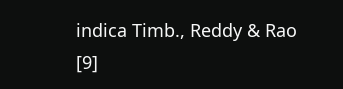indica Timb., Reddy & Rao [9]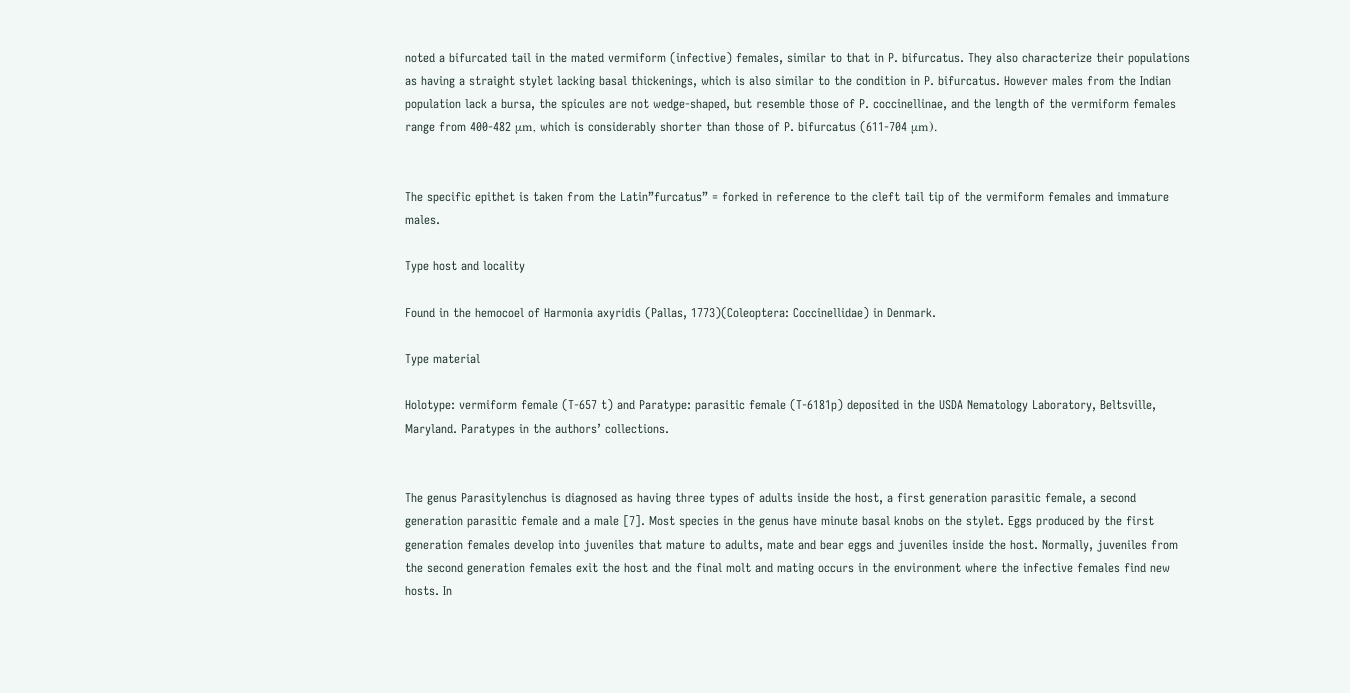noted a bifurcated tail in the mated vermiform (infective) females, similar to that in P. bifurcatus. They also characterize their populations as having a straight stylet lacking basal thickenings, which is also similar to the condition in P. bifurcatus. However males from the Indian population lack a bursa, the spicules are not wedge-shaped, but resemble those of P. coccinellinae, and the length of the vermiform females range from 400-482 μm, which is considerably shorter than those of P. bifurcatus (611-704 μm).


The specific epithet is taken from the Latin”furcatus” = forked in reference to the cleft tail tip of the vermiform females and immature males.

Type host and locality

Found in the hemocoel of Harmonia axyridis (Pallas, 1773)(Coleoptera: Coccinellidae) in Denmark.

Type material

Holotype: vermiform female (T-657 t) and Paratype: parasitic female (T-6181p) deposited in the USDA Nematology Laboratory, Beltsville, Maryland. Paratypes in the authors’ collections.


The genus Parasitylenchus is diagnosed as having three types of adults inside the host, a first generation parasitic female, a second generation parasitic female and a male [7]. Most species in the genus have minute basal knobs on the stylet. Eggs produced by the first generation females develop into juveniles that mature to adults, mate and bear eggs and juveniles inside the host. Normally, juveniles from the second generation females exit the host and the final molt and mating occurs in the environment where the infective females find new hosts. In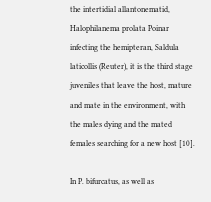the intertidial allantonematid, Halophilanema prolata Poinar infecting the hemipteran, Saldula laticollis (Reuter), it is the third stage juveniles that leave the host, mature and mate in the environment, with the males dying and the mated females searching for a new host [10].

In P. bifurcatus, as well as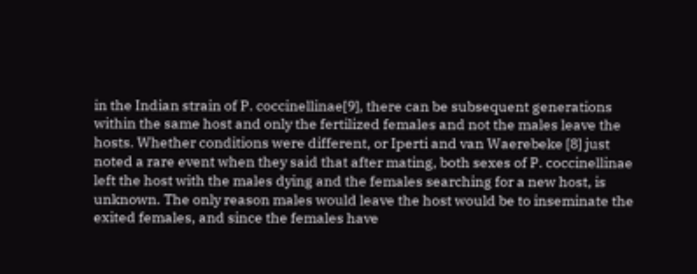in the Indian strain of P. coccinellinae[9], there can be subsequent generations within the same host and only the fertilized females and not the males leave the hosts. Whether conditions were different, or Iperti and van Waerebeke [8] just noted a rare event when they said that after mating, both sexes of P. coccinellinae left the host with the males dying and the females searching for a new host, is unknown. The only reason males would leave the host would be to inseminate the exited females, and since the females have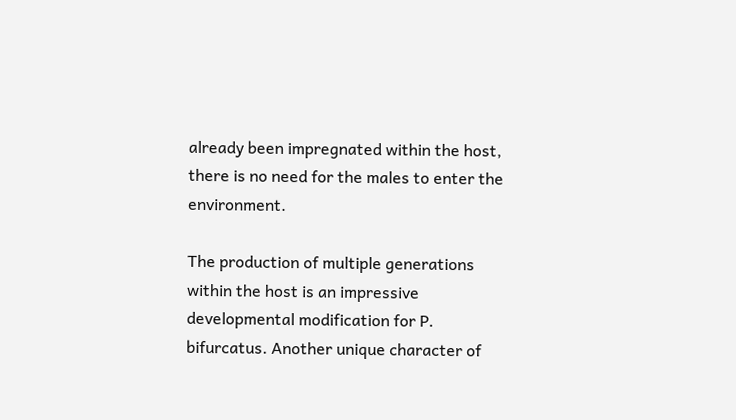already been impregnated within the host, there is no need for the males to enter the environment.

The production of multiple generations within the host is an impressive developmental modification for P. bifurcatus. Another unique character of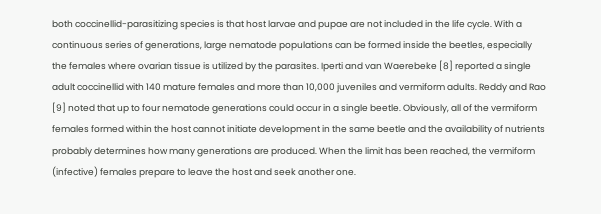both coccinellid-parasitizing species is that host larvae and pupae are not included in the life cycle. With a continuous series of generations, large nematode populations can be formed inside the beetles, especially the females where ovarian tissue is utilized by the parasites. Iperti and van Waerebeke [8] reported a single adult coccinellid with 140 mature females and more than 10,000 juveniles and vermiform adults. Reddy and Rao [9] noted that up to four nematode generations could occur in a single beetle. Obviously, all of the vermiform females formed within the host cannot initiate development in the same beetle and the availability of nutrients probably determines how many generations are produced. When the limit has been reached, the vermiform (infective) females prepare to leave the host and seek another one.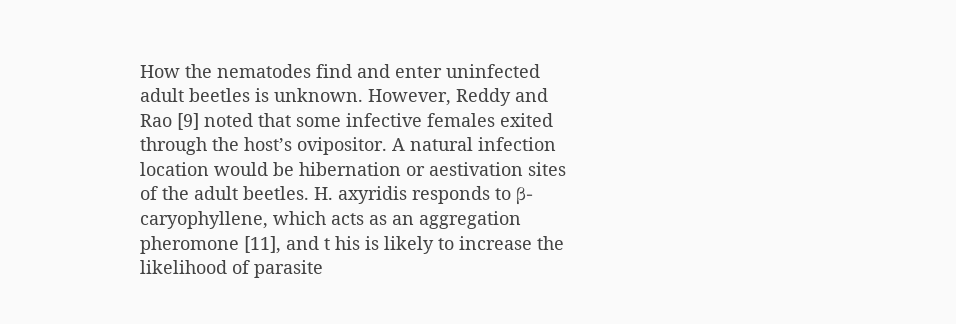How the nematodes find and enter uninfected adult beetles is unknown. However, Reddy and Rao [9] noted that some infective females exited through the host’s ovipositor. A natural infection location would be hibernation or aestivation sites of the adult beetles. H. axyridis responds to β-caryophyllene, which acts as an aggregation pheromone [11], and t his is likely to increase the likelihood of parasite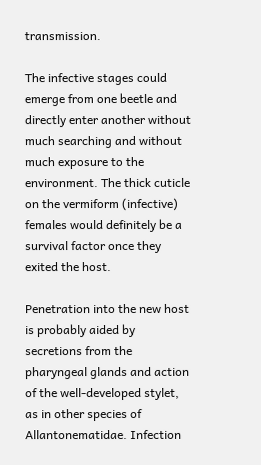transmission.

The infective stages could emerge from one beetle and directly enter another without much searching and without much exposure to the environment. The thick cuticle on the vermiform (infective) females would definitely be a survival factor once they exited the host.

Penetration into the new host is probably aided by secretions from the pharyngeal glands and action of the well-developed stylet, as in other species of Allantonematidae. Infection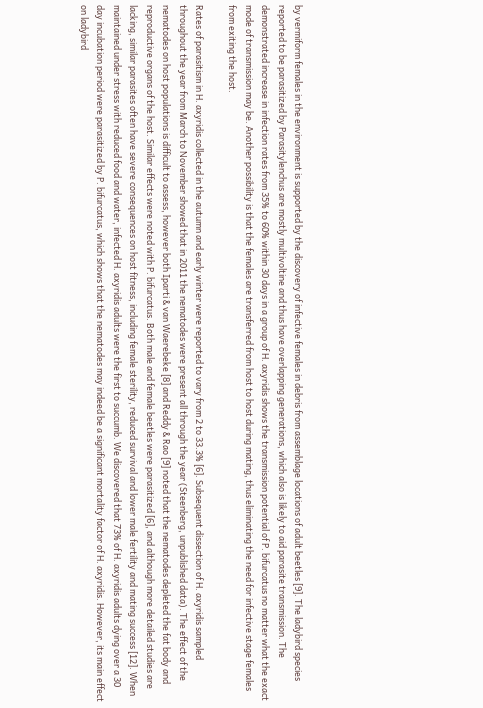by vermiform females in the environment is supported by the discovery of infective females in debris from assemblage locations of adult beetles [9]. The ladybird species reported to be parasitized by Parasitylenchus are mostly multivoltine and thus have overlapping generations, which also is likely to aid parasite transmission. The demonstrated increase in infection rates from 35% to 60% within 30 days in a group of H. axyridis shows the transmission potential of P. bifurcatus no matter what the exact mode of transmission may be. Another possibility is that the females are transferred from host to host during mating, thus eliminating the need for infective stage females from exiting the host.

Rates of parasitism in H. axyridis collected in the autumn and early winter were reported to vary from 2 to 33.3% [6]. Subsequent dissection of H. axyridis sampled throughout the year from March to November showed that in 2011 the nematodes were present all through the year (Steenberg, unpublished data). The effect of the nematodes on host populations is difficult to assess, however both Iparti & van Waerebeke [8] and Reddy & Rao [9] noted that the nematodes depleted the fat body and reproductive organs of the host. Similar effects were noted with P. bifurcatus. Both male and female beetles were parasitized [6], and although more detailed studies are lacking, similar parasites often have severe consequences on host fitness, including female sterility, reduced survival and lower male fertility and mating success [12]. When maintained under stress with reduced food and water, infected H. axyridis adults were the first to succumb. We discovered that 73% of H. axyridis adults dying over a 30 day incubation period were parasitized by P. bifurcatus, which shows that the nematodes may indeed be a significant mortality factor of H. axyridis. However, its main effect on ladybird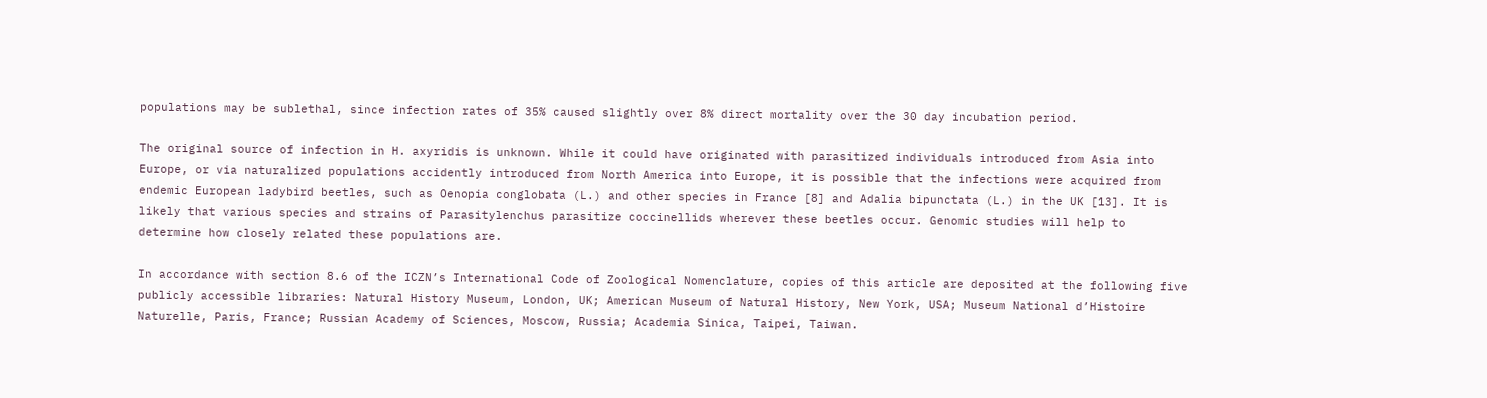populations may be sublethal, since infection rates of 35% caused slightly over 8% direct mortality over the 30 day incubation period.

The original source of infection in H. axyridis is unknown. While it could have originated with parasitized individuals introduced from Asia into Europe, or via naturalized populations accidently introduced from North America into Europe, it is possible that the infections were acquired from endemic European ladybird beetles, such as Oenopia conglobata (L.) and other species in France [8] and Adalia bipunctata (L.) in the UK [13]. It is likely that various species and strains of Parasitylenchus parasitize coccinellids wherever these beetles occur. Genomic studies will help to determine how closely related these populations are.

In accordance with section 8.6 of the ICZN’s International Code of Zoological Nomenclature, copies of this article are deposited at the following five publicly accessible libraries: Natural History Museum, London, UK; American Museum of Natural History, New York, USA; Museum National d’Histoire Naturelle, Paris, France; Russian Academy of Sciences, Moscow, Russia; Academia Sinica, Taipei, Taiwan.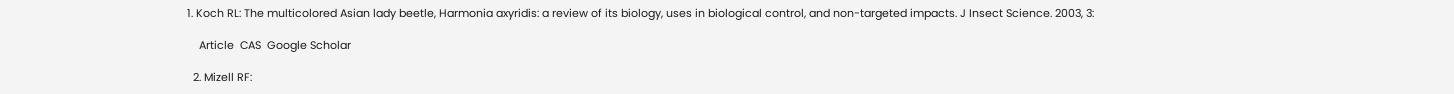1. Koch RL: The multicolored Asian lady beetle, Harmonia axyridis: a review of its biology, uses in biological control, and non-targeted impacts. J Insect Science. 2003, 3:

    Article  CAS  Google Scholar

  2. Mizell RF: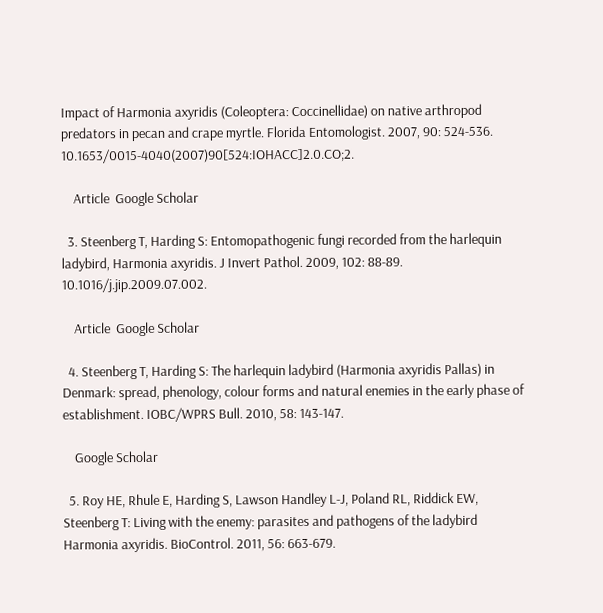Impact of Harmonia axyridis (Coleoptera: Coccinellidae) on native arthropod predators in pecan and crape myrtle. Florida Entomologist. 2007, 90: 524-536. 10.1653/0015-4040(2007)90[524:IOHACC]2.0.CO;2.

    Article  Google Scholar

  3. Steenberg T, Harding S: Entomopathogenic fungi recorded from the harlequin ladybird, Harmonia axyridis. J Invert Pathol. 2009, 102: 88-89. 10.1016/j.jip.2009.07.002.

    Article  Google Scholar

  4. Steenberg T, Harding S: The harlequin ladybird (Harmonia axyridis Pallas) in Denmark: spread, phenology, colour forms and natural enemies in the early phase of establishment. IOBC/WPRS Bull. 2010, 58: 143-147.

    Google Scholar

  5. Roy HE, Rhule E, Harding S, Lawson Handley L-J, Poland RL, Riddick EW, Steenberg T: Living with the enemy: parasites and pathogens of the ladybird Harmonia axyridis. BioControl. 2011, 56: 663-679.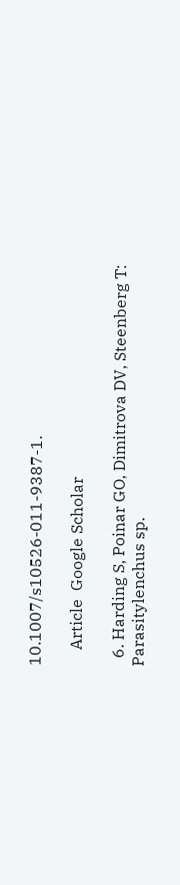10.1007/s10526-011-9387-1.

    Article  Google Scholar

  6. Harding S, Poinar GO, Dimitrova DV, Steenberg T: Parasitylenchus sp.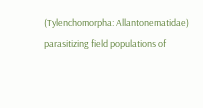(Tylenchomorpha: Allantonematidae) parasitizing field populations of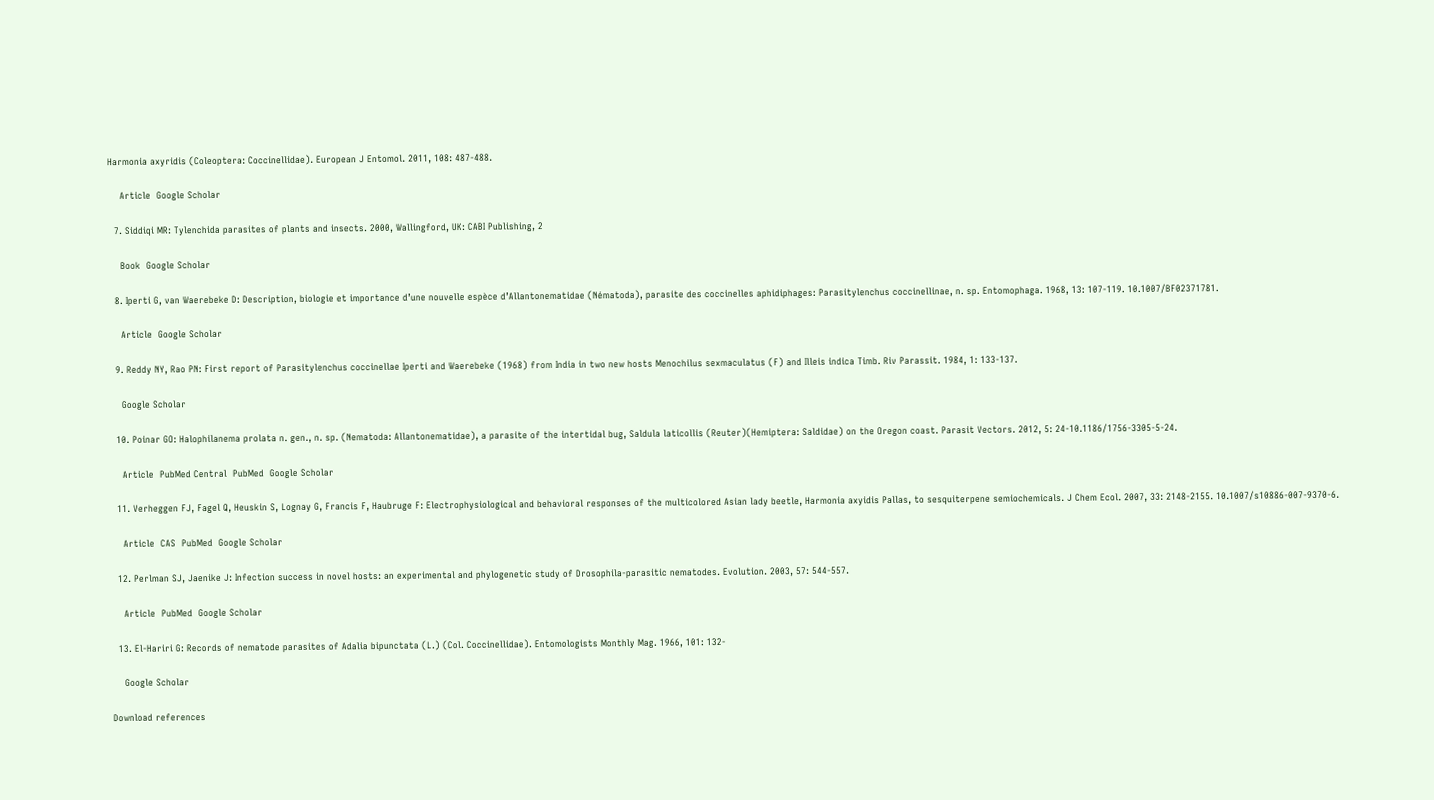Harmonia axyridis (Coleoptera: Coccinellidae). European J Entomol. 2011, 108: 487-488.

    Article  Google Scholar

  7. Siddiqi MR: Tylenchida parasites of plants and insects. 2000, Wallingford, UK: CABI Publishing, 2

    Book  Google Scholar

  8. Iperti G, van Waerebeke D: Description, biologie et importance d’une nouvelle espèce d’Allantonematidae (Nématoda), parasite des coccinelles aphidiphages: Parasitylenchus coccinellinae, n. sp. Entomophaga. 1968, 13: 107-119. 10.1007/BF02371781.

    Article  Google Scholar

  9. Reddy NY, Rao PN: First report of Parasitylenchus coccinellae Iperti and Waerebeke (1968) from India in two new hosts Menochilus sexmaculatus (F) and Illeis indica Timb. Riv Parassit. 1984, 1: 133-137.

    Google Scholar

  10. Poinar GO: Halophilanema prolata n. gen., n. sp. (Nematoda: Allantonematidae), a parasite of the intertidal bug, Saldula laticollis (Reuter)(Hemiptera: Saldidae) on the Oregon coast. Parasit Vectors. 2012, 5: 24-10.1186/1756-3305-5-24.

    Article  PubMed Central  PubMed  Google Scholar

  11. Verheggen FJ, Fagel Q, Heuskin S, Lognay G, Francis F, Haubruge F: Electrophysiological and behavioral responses of the multicolored Asian lady beetle, Harmonia axyidis Pallas, to sesquiterpene semiochemicals. J Chem Ecol. 2007, 33: 2148-2155. 10.1007/s10886-007-9370-6.

    Article  CAS  PubMed  Google Scholar

  12. Perlman SJ, Jaenike J: Infection success in novel hosts: an experimental and phylogenetic study of Drosophila-parasitic nematodes. Evolution. 2003, 57: 544-557.

    Article  PubMed  Google Scholar

  13. El-Hariri G: Records of nematode parasites of Adalia bipunctata (L.) (Col. Coccinellidae). Entomologists Monthly Mag. 1966, 101: 132-

    Google Scholar

Download references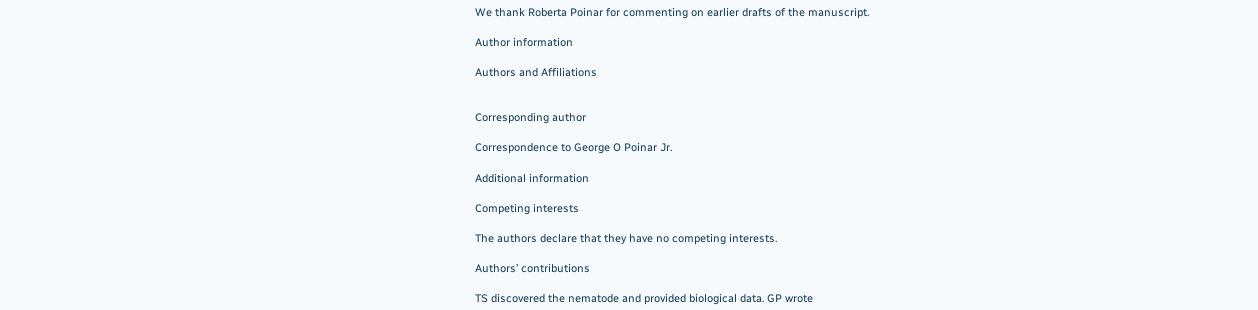We thank Roberta Poinar for commenting on earlier drafts of the manuscript.

Author information

Authors and Affiliations


Corresponding author

Correspondence to George O Poinar Jr.

Additional information

Competing interests

The authors declare that they have no competing interests.

Authors’ contributions

TS discovered the nematode and provided biological data. GP wrote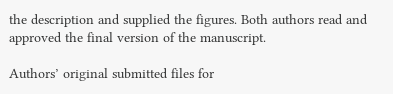the description and supplied the figures. Both authors read and approved the final version of the manuscript.

Authors’ original submitted files for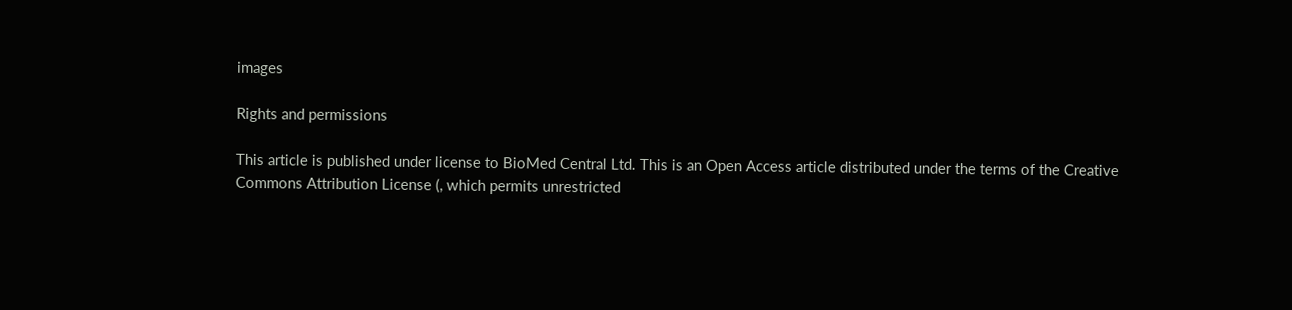images

Rights and permissions

This article is published under license to BioMed Central Ltd. This is an Open Access article distributed under the terms of the Creative Commons Attribution License (, which permits unrestricted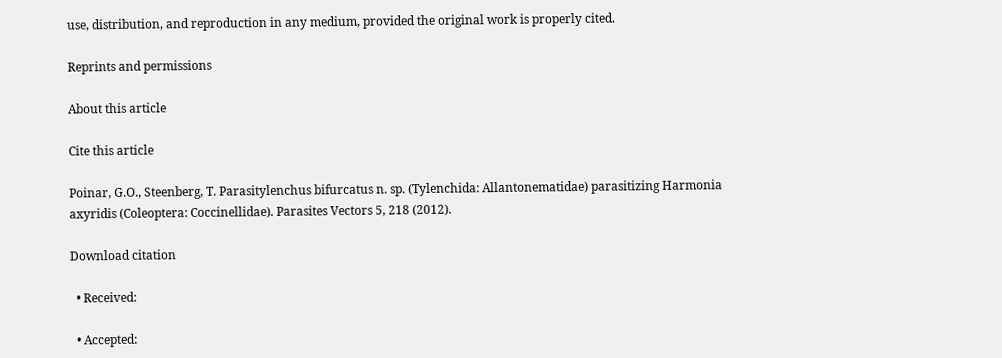use, distribution, and reproduction in any medium, provided the original work is properly cited.

Reprints and permissions

About this article

Cite this article

Poinar, G.O., Steenberg, T. Parasitylenchus bifurcatus n. sp. (Tylenchida: Allantonematidae) parasitizing Harmonia axyridis (Coleoptera: Coccinellidae). Parasites Vectors 5, 218 (2012).

Download citation

  • Received:

  • Accepted: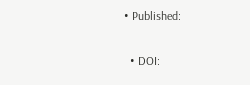• Published:

  • DOI: